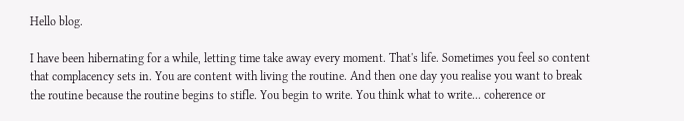Hello blog.

I have been hibernating for a while, letting time take away every moment. That's life. Sometimes you feel so content that complacency sets in. You are content with living the routine. And then one day you realise you want to break the routine because the routine begins to stifle. You begin to write. You think what to write... coherence or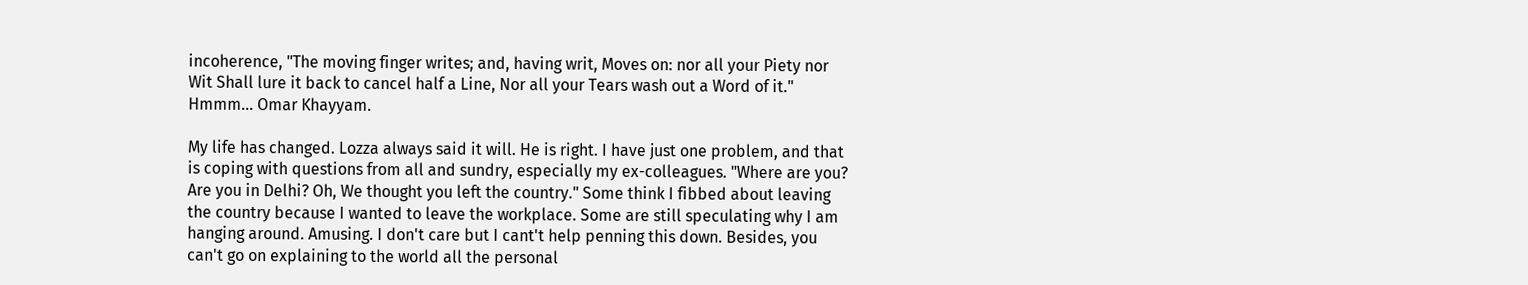incoherence, "The moving finger writes; and, having writ, Moves on: nor all your Piety nor Wit Shall lure it back to cancel half a Line, Nor all your Tears wash out a Word of it." Hmmm... Omar Khayyam.

My life has changed. Lozza always said it will. He is right. I have just one problem, and that is coping with questions from all and sundry, especially my ex-colleagues. "Where are you? Are you in Delhi? Oh, We thought you left the country." Some think I fibbed about leaving the country because I wanted to leave the workplace. Some are still speculating why I am hanging around. Amusing. I don't care but I cant't help penning this down. Besides, you can't go on explaining to the world all the personal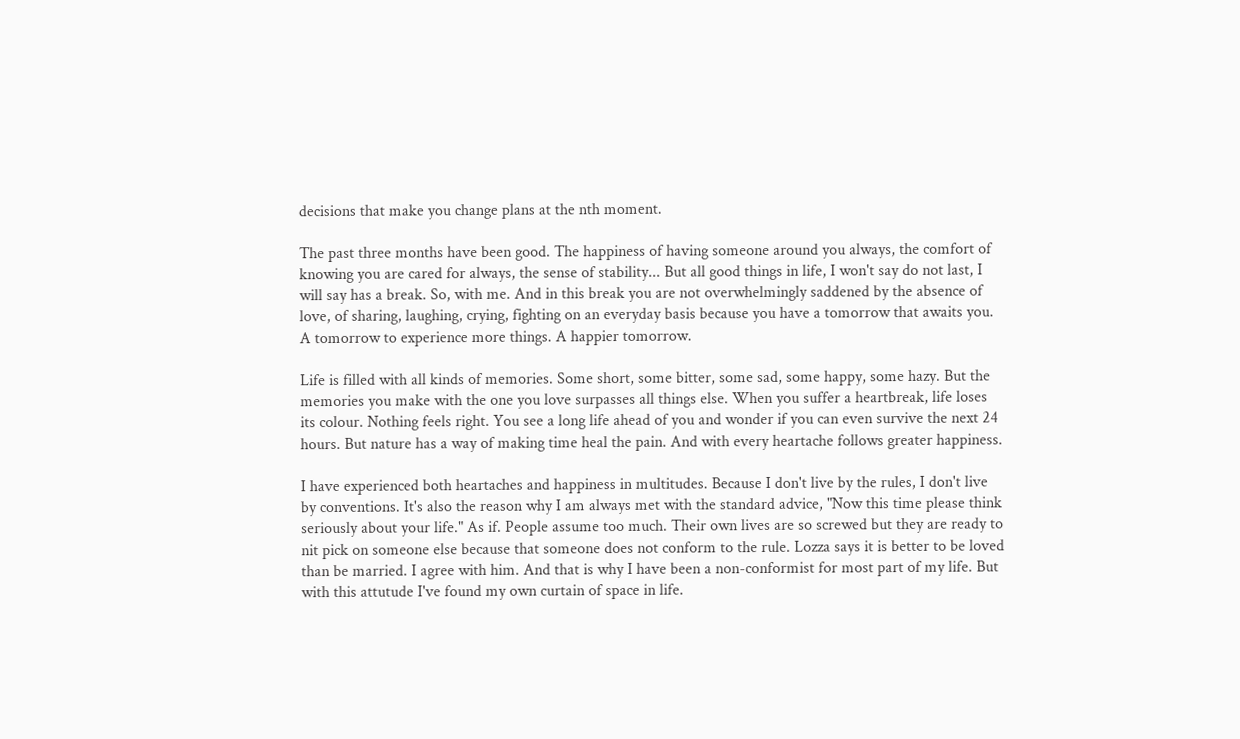decisions that make you change plans at the nth moment.

The past three months have been good. The happiness of having someone around you always, the comfort of knowing you are cared for always, the sense of stability... But all good things in life, I won't say do not last, I will say has a break. So, with me. And in this break you are not overwhelmingly saddened by the absence of love, of sharing, laughing, crying, fighting on an everyday basis because you have a tomorrow that awaits you. A tomorrow to experience more things. A happier tomorrow.

Life is filled with all kinds of memories. Some short, some bitter, some sad, some happy, some hazy. But the memories you make with the one you love surpasses all things else. When you suffer a heartbreak, life loses its colour. Nothing feels right. You see a long life ahead of you and wonder if you can even survive the next 24 hours. But nature has a way of making time heal the pain. And with every heartache follows greater happiness.

I have experienced both heartaches and happiness in multitudes. Because I don't live by the rules, I don't live by conventions. It's also the reason why I am always met with the standard advice, "Now this time please think seriously about your life." As if. People assume too much. Their own lives are so screwed but they are ready to nit pick on someone else because that someone does not conform to the rule. Lozza says it is better to be loved than be married. I agree with him. And that is why I have been a non-conformist for most part of my life. But with this attutude I've found my own curtain of space in life.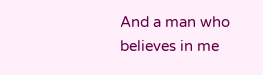And a man who believes in me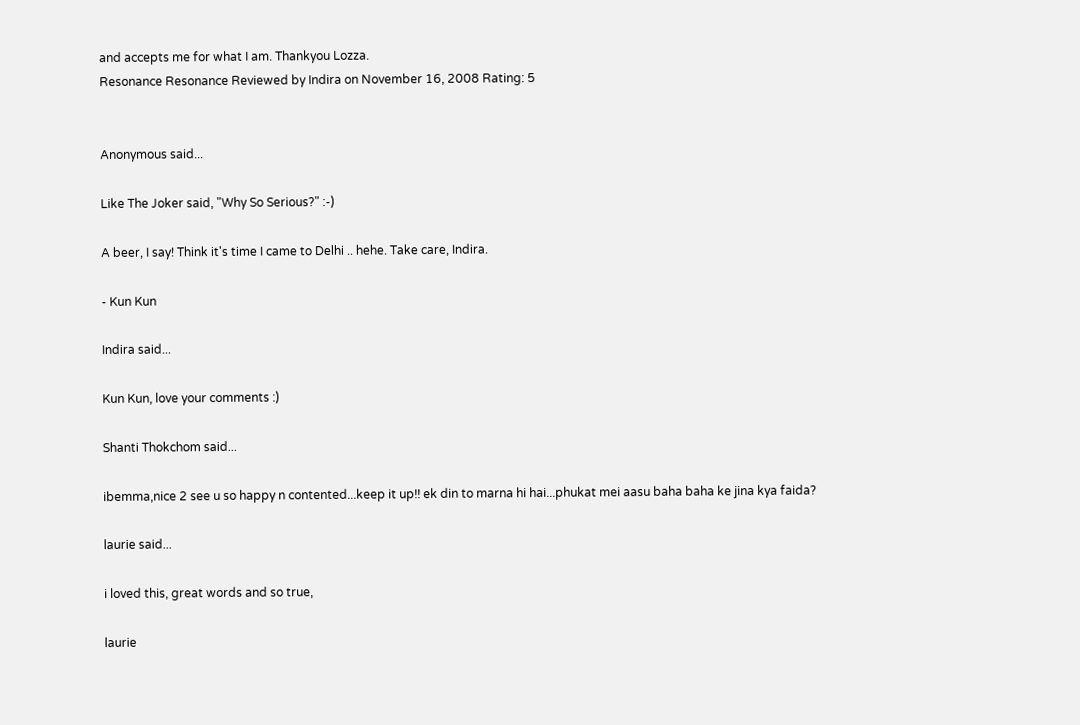and accepts me for what I am. Thankyou Lozza.
Resonance Resonance Reviewed by Indira on November 16, 2008 Rating: 5


Anonymous said...

Like The Joker said, "Why So Serious?" :-)

A beer, I say! Think it's time I came to Delhi .. hehe. Take care, Indira.

- Kun Kun

Indira said...

Kun Kun, love your comments :)

Shanti Thokchom said...

ibemma,nice 2 see u so happy n contented...keep it up!! ek din to marna hi hai...phukat mei aasu baha baha ke jina kya faida?

laurie said...

i loved this, great words and so true,

laurie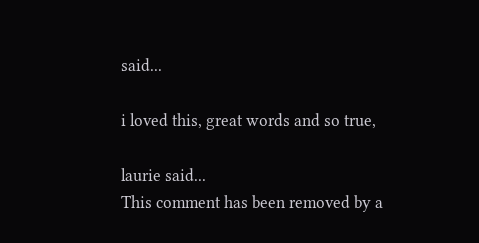said...

i loved this, great words and so true,

laurie said...
This comment has been removed by a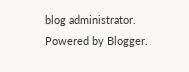blog administrator.
Powered by Blogger.